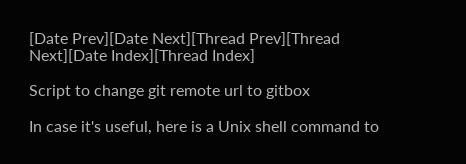[Date Prev][Date Next][Thread Prev][Thread Next][Date Index][Thread Index]

Script to change git remote url to gitbox

In case it's useful, here is a Unix shell command to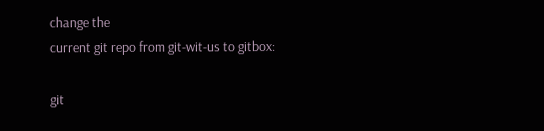change the
current git repo from git-wit-us to gitbox:

git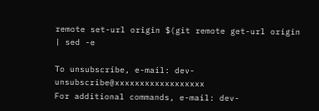remote set-url origin $(git remote get-url origin | sed -e

To unsubscribe, e-mail: dev-unsubscribe@xxxxxxxxxxxxxxxxxx
For additional commands, e-mail: dev-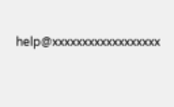help@xxxxxxxxxxxxxxxxxx